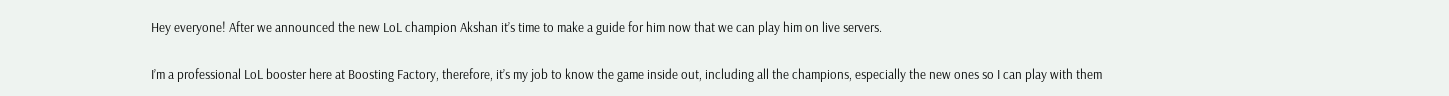Hey everyone! After we announced the new LoL champion Akshan it’s time to make a guide for him now that we can play him on live servers.

I’m a professional LoL booster here at Boosting Factory, therefore, it’s my job to know the game inside out, including all the champions, especially the new ones so I can play with them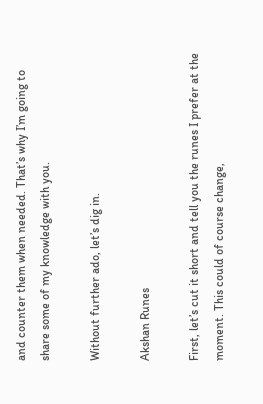and counter them when needed. That’s why I’m going to share some of my knowledge with you.

Without further ado, let’s dig in.

Akshan Runes

First, let’s cut it short and tell you the runes I prefer at the moment. This could of course change,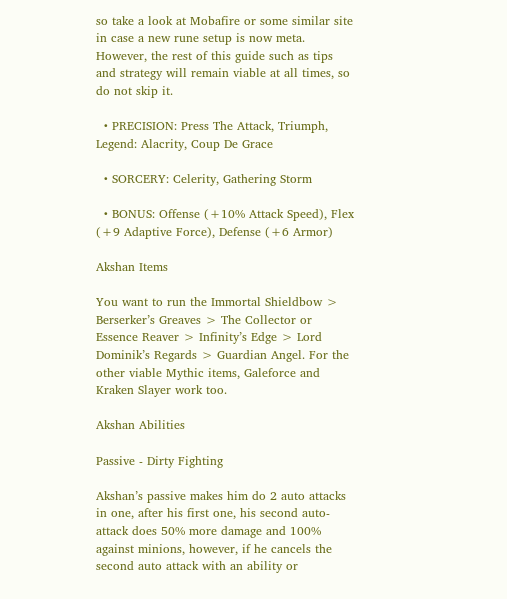so take a look at Mobafire or some similar site in case a new rune setup is now meta. However, the rest of this guide such as tips and strategy will remain viable at all times, so do not skip it.

  • PRECISION: Press The Attack, Triumph, Legend: Alacrity, Coup De Grace

  • SORCERY: Celerity, Gathering Storm

  • BONUS: Offense (+10% Attack Speed), Flex (+9 Adaptive Force), Defense (+6 Armor)

Akshan Items

You want to run the Immortal Shieldbow > Berserker’s Greaves > The Collector or Essence Reaver > Infinity’s Edge > Lord Dominik’s Regards > Guardian Angel. For the other viable Mythic items, Galeforce and Kraken Slayer work too.

Akshan Abilities

Passive - Dirty Fighting

Akshan’s passive makes him do 2 auto attacks in one, after his first one, his second auto-attack does 50% more damage and 100% against minions, however, if he cancels the second auto attack with an ability or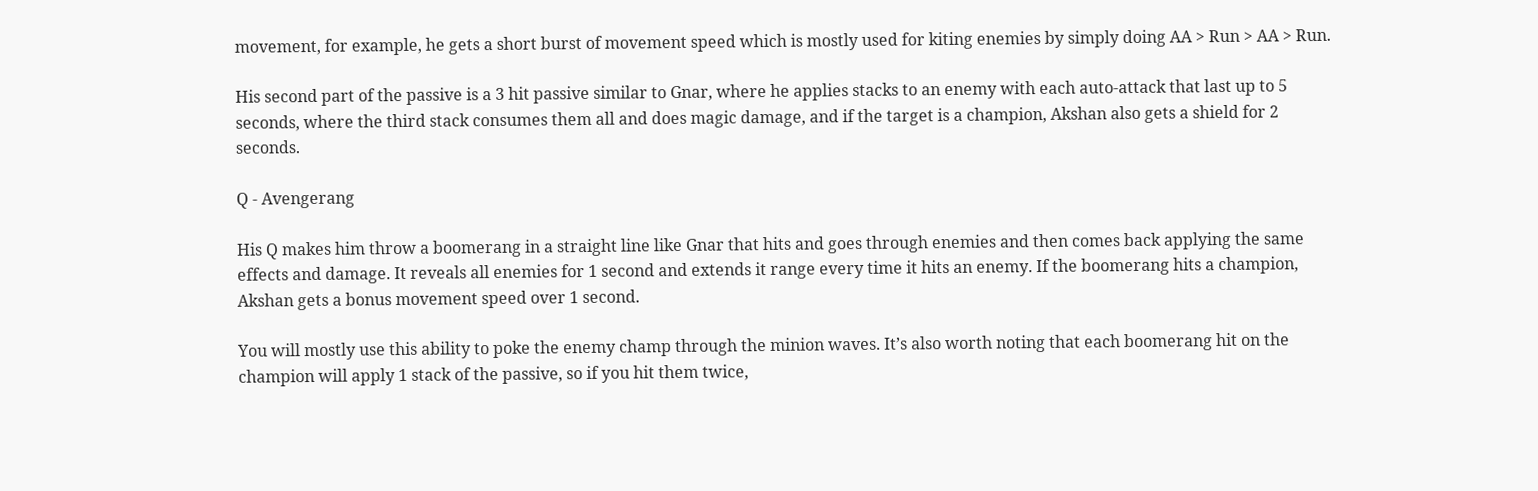movement, for example, he gets a short burst of movement speed which is mostly used for kiting enemies by simply doing AA > Run > AA > Run.

His second part of the passive is a 3 hit passive similar to Gnar, where he applies stacks to an enemy with each auto-attack that last up to 5 seconds, where the third stack consumes them all and does magic damage, and if the target is a champion, Akshan also gets a shield for 2 seconds.

Q - Avengerang

His Q makes him throw a boomerang in a straight line like Gnar that hits and goes through enemies and then comes back applying the same effects and damage. It reveals all enemies for 1 second and extends it range every time it hits an enemy. If the boomerang hits a champion, Akshan gets a bonus movement speed over 1 second.

You will mostly use this ability to poke the enemy champ through the minion waves. It’s also worth noting that each boomerang hit on the champion will apply 1 stack of the passive, so if you hit them twice,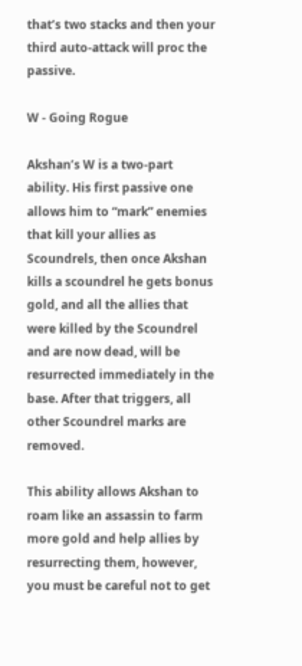that’s two stacks and then your third auto-attack will proc the passive.

W - Going Rogue

Akshan’s W is a two-part ability. His first passive one allows him to “mark” enemies that kill your allies as Scoundrels, then once Akshan kills a scoundrel he gets bonus gold, and all the allies that were killed by the Scoundrel and are now dead, will be resurrected immediately in the base. After that triggers, all other Scoundrel marks are removed.

This ability allows Akshan to roam like an assassin to farm more gold and help allies by resurrecting them, however, you must be careful not to get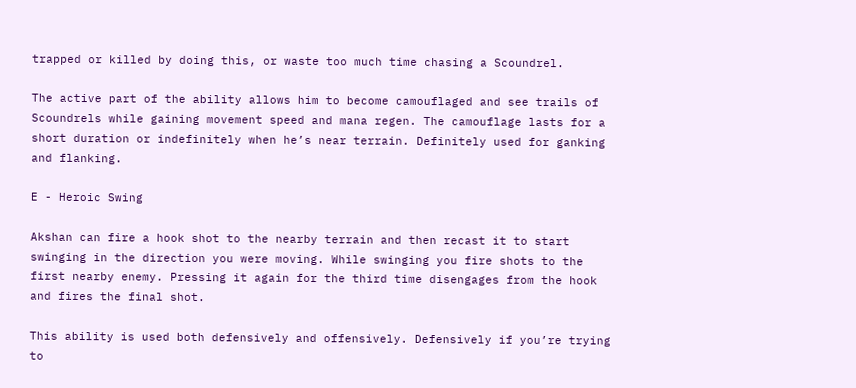trapped or killed by doing this, or waste too much time chasing a Scoundrel.

The active part of the ability allows him to become camouflaged and see trails of Scoundrels while gaining movement speed and mana regen. The camouflage lasts for a short duration or indefinitely when he’s near terrain. Definitely used for ganking and flanking.

E - Heroic Swing

Akshan can fire a hook shot to the nearby terrain and then recast it to start swinging in the direction you were moving. While swinging you fire shots to the first nearby enemy. Pressing it again for the third time disengages from the hook and fires the final shot.

This ability is used both defensively and offensively. Defensively if you’re trying to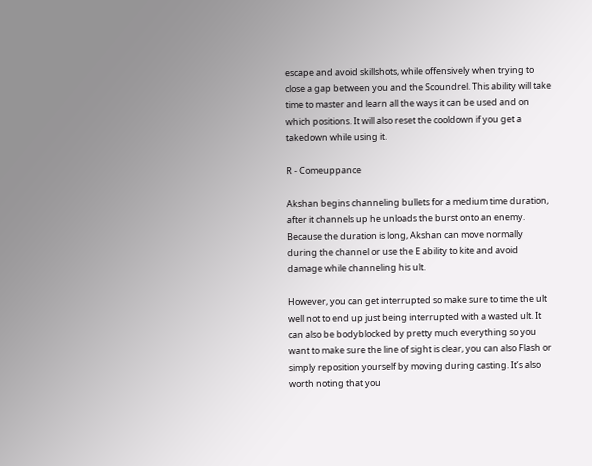escape and avoid skillshots, while offensively when trying to close a gap between you and the Scoundrel. This ability will take time to master and learn all the ways it can be used and on which positions. It will also reset the cooldown if you get a takedown while using it.

R - Comeuppance

Akshan begins channeling bullets for a medium time duration, after it channels up he unloads the burst onto an enemy. Because the duration is long, Akshan can move normally during the channel or use the E ability to kite and avoid damage while channeling his ult.

However, you can get interrupted so make sure to time the ult well not to end up just being interrupted with a wasted ult. It can also be bodyblocked by pretty much everything so you want to make sure the line of sight is clear, you can also Flash or simply reposition yourself by moving during casting. It’s also worth noting that you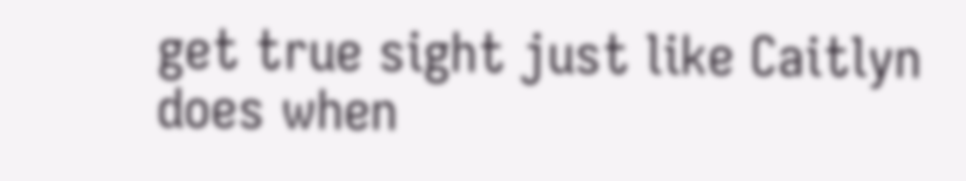get true sight just like Caitlyn does when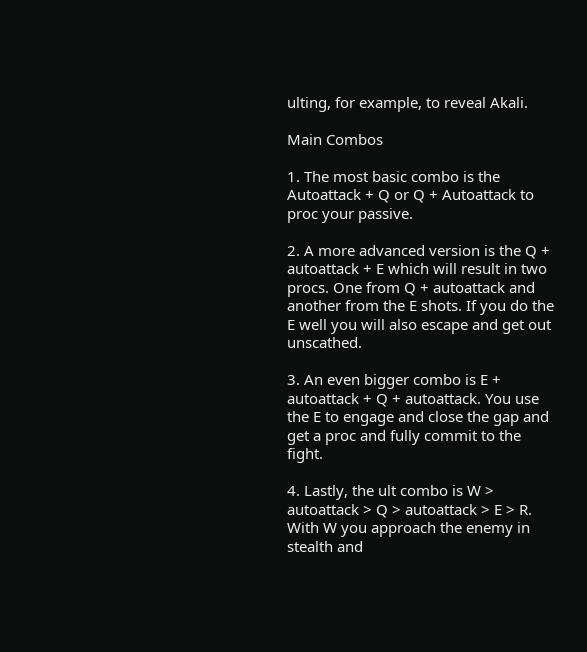ulting, for example, to reveal Akali.

Main Combos

1. The most basic combo is the Autoattack + Q or Q + Autoattack to proc your passive.

2. A more advanced version is the Q + autoattack + E which will result in two procs. One from Q + autoattack and another from the E shots. If you do the E well you will also escape and get out unscathed.

3. An even bigger combo is E + autoattack + Q + autoattack. You use the E to engage and close the gap and get a proc and fully commit to the fight.

4. Lastly, the ult combo is W > autoattack > Q > autoattack > E > R. With W you approach the enemy in stealth and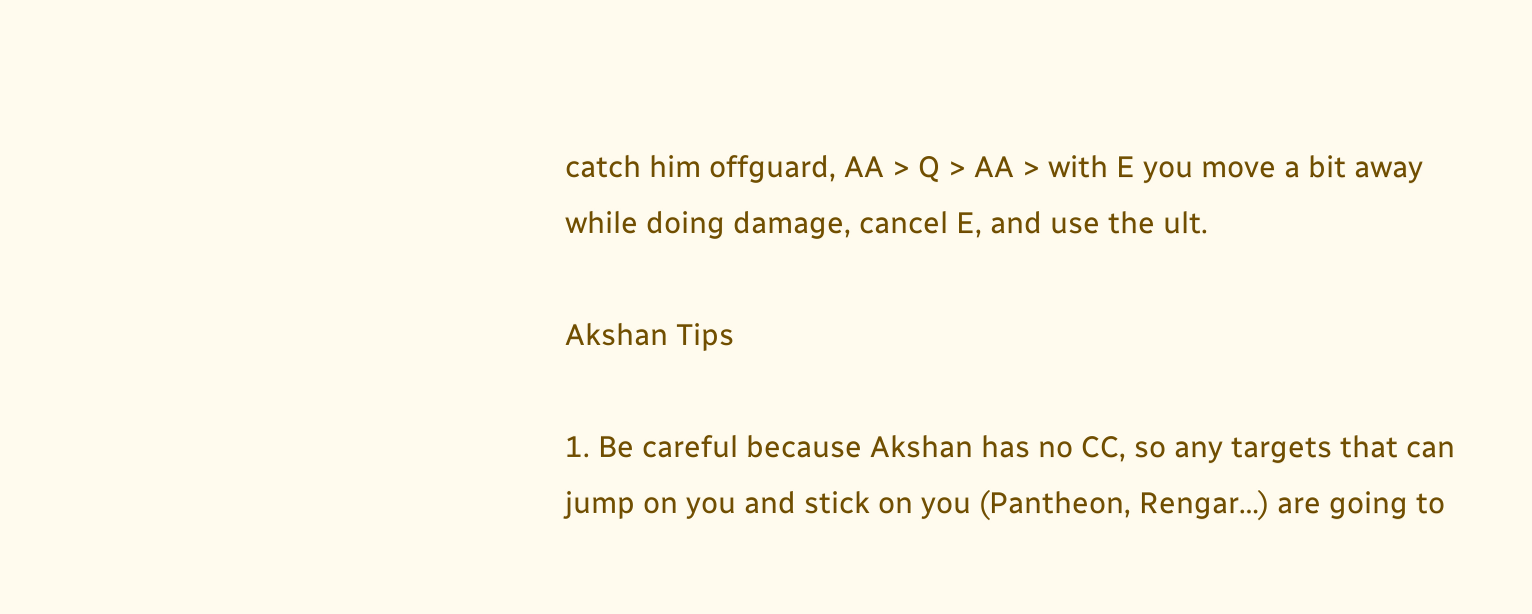catch him offguard, AA > Q > AA > with E you move a bit away while doing damage, cancel E, and use the ult.

Akshan Tips

1. Be careful because Akshan has no CC, so any targets that can jump on you and stick on you (Pantheon, Rengar…) are going to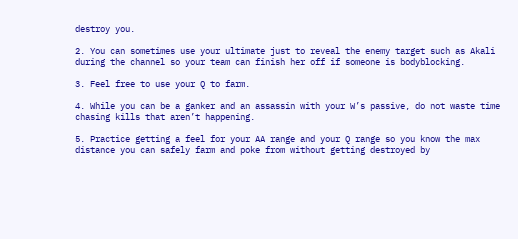destroy you.

2. You can sometimes use your ultimate just to reveal the enemy target such as Akali during the channel so your team can finish her off if someone is bodyblocking.

3. Feel free to use your Q to farm.

4. While you can be a ganker and an assassin with your W’s passive, do not waste time chasing kills that aren’t happening.

5. Practice getting a feel for your AA range and your Q range so you know the max distance you can safely farm and poke from without getting destroyed by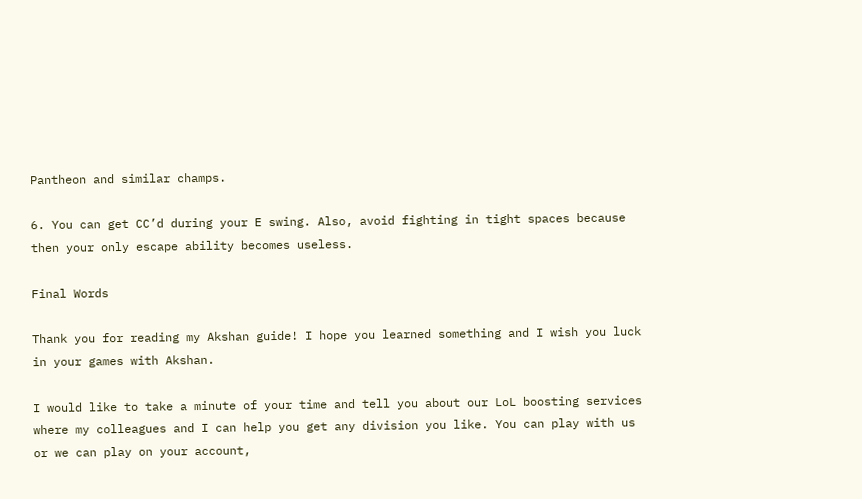Pantheon and similar champs.

6. You can get CC’d during your E swing. Also, avoid fighting in tight spaces because then your only escape ability becomes useless.

Final Words

Thank you for reading my Akshan guide! I hope you learned something and I wish you luck in your games with Akshan.

I would like to take a minute of your time and tell you about our LoL boosting services where my colleagues and I can help you get any division you like. You can play with us or we can play on your account,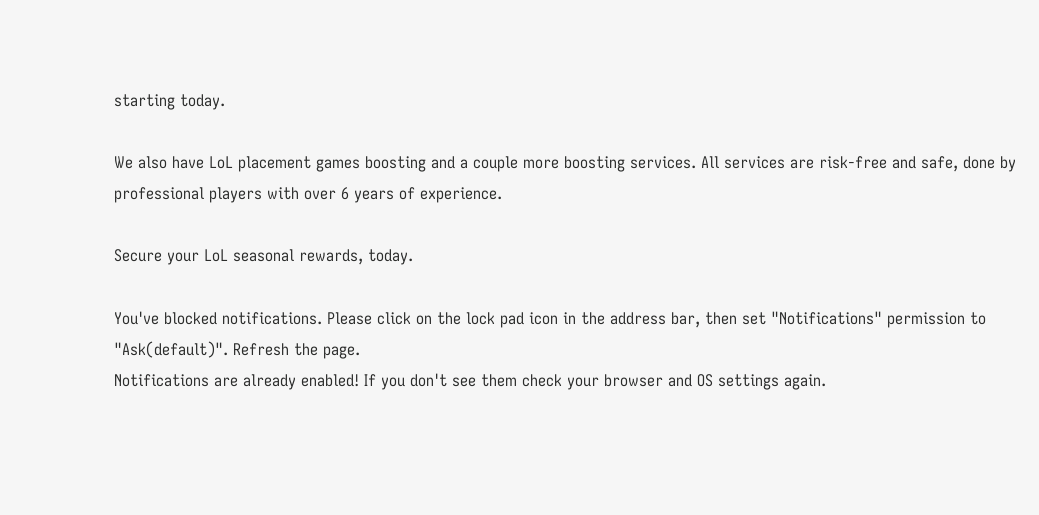starting today.

We also have LoL placement games boosting and a couple more boosting services. All services are risk-free and safe, done by professional players with over 6 years of experience.

Secure your LoL seasonal rewards, today.

You've blocked notifications. Please click on the lock pad icon in the address bar, then set "Notifications" permission to "Ask(default)". Refresh the page.
Notifications are already enabled! If you don't see them check your browser and OS settings again.